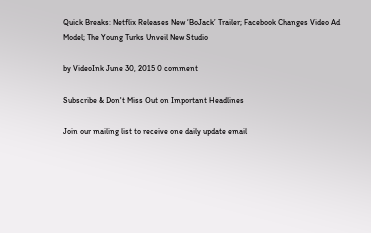Quick Breaks: Netflix Releases New ‘BoJack’ Trailer; Facebook Changes Video Ad Model; The Young Turks Unveil New Studio

by VideoInk June 30, 2015 0 comment

Subscribe & Don't Miss Out on Important Headlines

Join our mailing list to receive one daily update email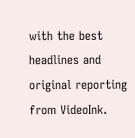with the best headlines and original reporting from VideoInk.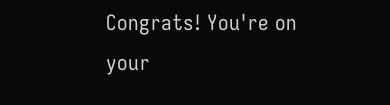Congrats! You're on your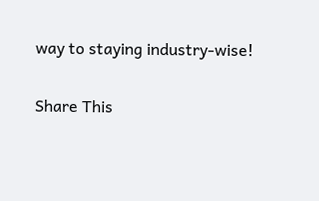way to staying industry-wise!

Share This